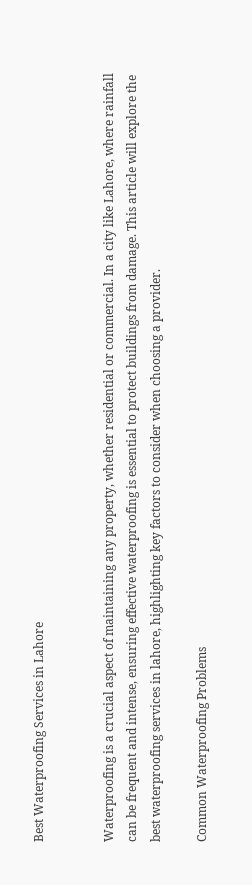Best Waterproofing Services in Lahore


Waterproofing is a crucial aspect of maintaining any property, whether residential or commercial. In a city like Lahore, where rainfall can be frequent and intense, ensuring effective waterproofing is essential to protect buildings from damage. This article will explore the best waterproofing services in lahore, highlighting key factors to consider when choosing a provider.

Common Waterproofing Problems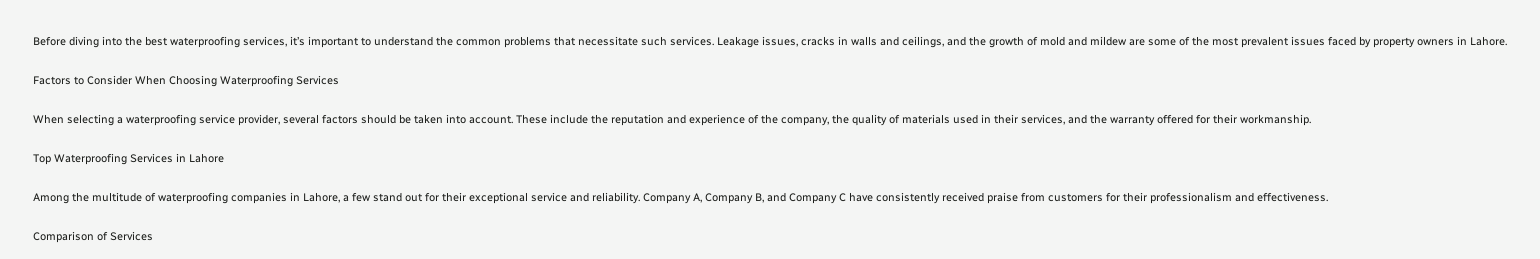Before diving into the best waterproofing services, it’s important to understand the common problems that necessitate such services. Leakage issues, cracks in walls and ceilings, and the growth of mold and mildew are some of the most prevalent issues faced by property owners in Lahore.

Factors to Consider When Choosing Waterproofing Services

When selecting a waterproofing service provider, several factors should be taken into account. These include the reputation and experience of the company, the quality of materials used in their services, and the warranty offered for their workmanship.

Top Waterproofing Services in Lahore

Among the multitude of waterproofing companies in Lahore, a few stand out for their exceptional service and reliability. Company A, Company B, and Company C have consistently received praise from customers for their professionalism and effectiveness.

Comparison of Services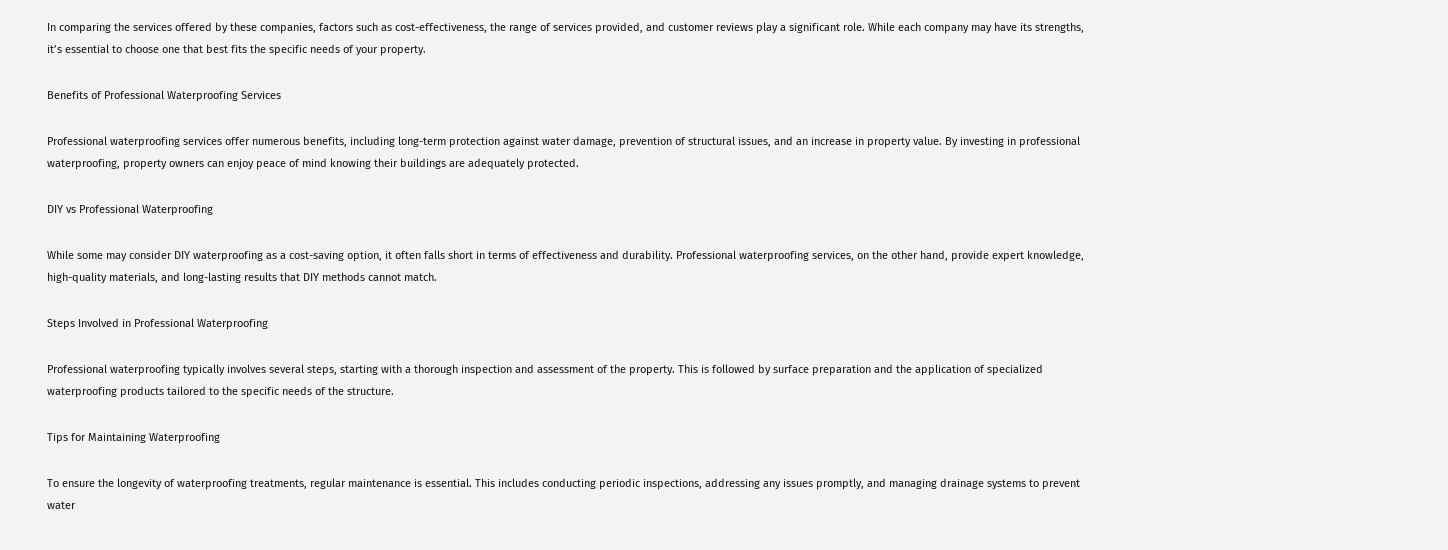In comparing the services offered by these companies, factors such as cost-effectiveness, the range of services provided, and customer reviews play a significant role. While each company may have its strengths, it’s essential to choose one that best fits the specific needs of your property.

Benefits of Professional Waterproofing Services

Professional waterproofing services offer numerous benefits, including long-term protection against water damage, prevention of structural issues, and an increase in property value. By investing in professional waterproofing, property owners can enjoy peace of mind knowing their buildings are adequately protected.

DIY vs Professional Waterproofing

While some may consider DIY waterproofing as a cost-saving option, it often falls short in terms of effectiveness and durability. Professional waterproofing services, on the other hand, provide expert knowledge, high-quality materials, and long-lasting results that DIY methods cannot match.

Steps Involved in Professional Waterproofing

Professional waterproofing typically involves several steps, starting with a thorough inspection and assessment of the property. This is followed by surface preparation and the application of specialized waterproofing products tailored to the specific needs of the structure.

Tips for Maintaining Waterproofing

To ensure the longevity of waterproofing treatments, regular maintenance is essential. This includes conducting periodic inspections, addressing any issues promptly, and managing drainage systems to prevent water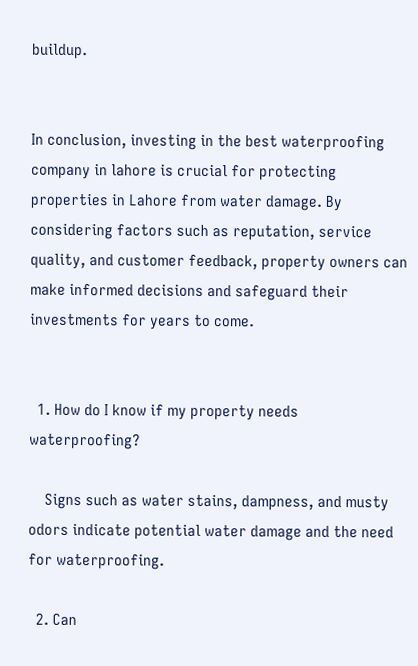buildup.


In conclusion, investing in the best waterproofing company in lahore is crucial for protecting properties in Lahore from water damage. By considering factors such as reputation, service quality, and customer feedback, property owners can make informed decisions and safeguard their investments for years to come.


  1. How do I know if my property needs waterproofing?

    Signs such as water stains, dampness, and musty odors indicate potential water damage and the need for waterproofing.

  2. Can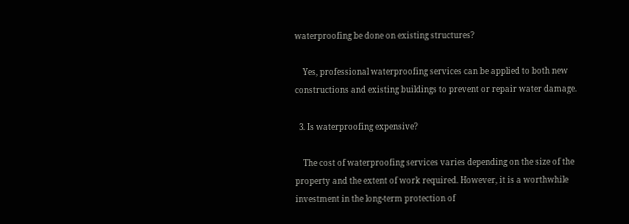waterproofing be done on existing structures?

    Yes, professional waterproofing services can be applied to both new constructions and existing buildings to prevent or repair water damage.

  3. Is waterproofing expensive?

    The cost of waterproofing services varies depending on the size of the property and the extent of work required. However, it is a worthwhile investment in the long-term protection of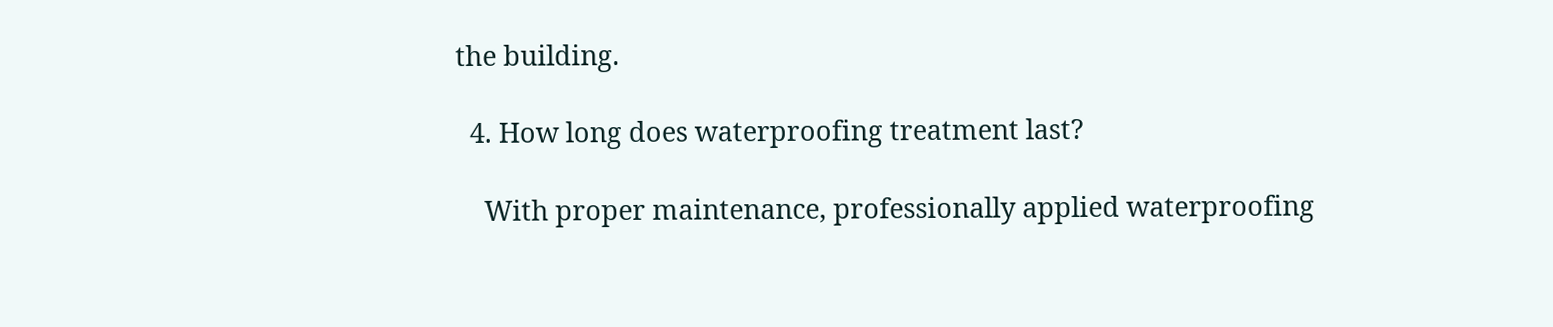the building.

  4. How long does waterproofing treatment last?

    With proper maintenance, professionally applied waterproofing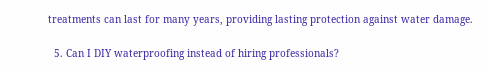treatments can last for many years, providing lasting protection against water damage.

  5. Can I DIY waterproofing instead of hiring professionals?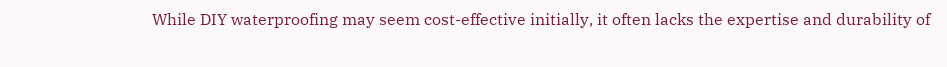While DIY waterproofing may seem cost-effective initially, it often lacks the expertise and durability of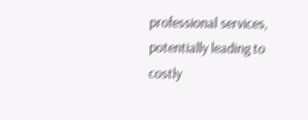professional services, potentially leading to costly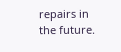repairs in the future.